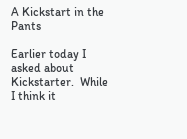A Kickstart in the Pants

Earlier today I asked about Kickstarter.  While I think it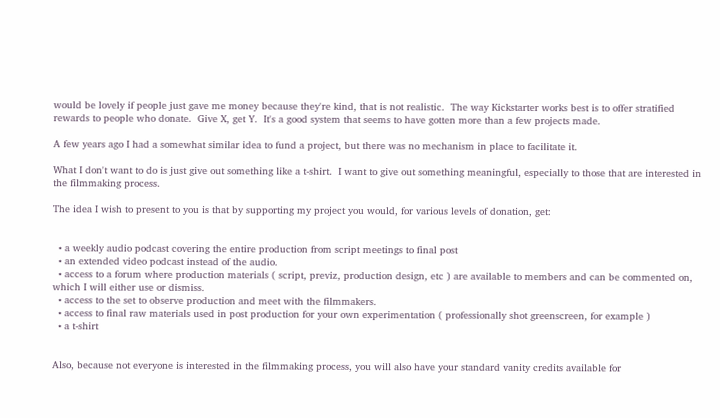would be lovely if people just gave me money because they're kind, that is not realistic.  The way Kickstarter works best is to offer stratified rewards to people who donate.  Give X, get Y.  It's a good system that seems to have gotten more than a few projects made.

A few years ago I had a somewhat similar idea to fund a project, but there was no mechanism in place to facilitate it.

What I don't want to do is just give out something like a t-shirt.  I want to give out something meaningful, especially to those that are interested in the filmmaking process.

The idea I wish to present to you is that by supporting my project you would, for various levels of donation, get:


  • a weekly audio podcast covering the entire production from script meetings to final post
  • an extended video podcast instead of the audio.
  • access to a forum where production materials ( script, previz, production design, etc ) are available to members and can be commented on, which I will either use or dismiss.
  • access to the set to observe production and meet with the filmmakers.
  • access to final raw materials used in post production for your own experimentation ( professionally shot greenscreen, for example )
  • a t-shirt


Also, because not everyone is interested in the filmmaking process, you will also have your standard vanity credits available for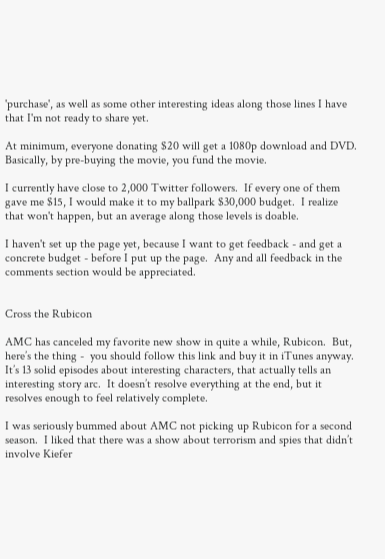'purchase', as well as some other interesting ideas along those lines I have that I'm not ready to share yet.

At minimum, everyone donating $20 will get a 1080p download and DVD.  Basically, by pre-buying the movie, you fund the movie.

I currently have close to 2,000 Twitter followers.  If every one of them gave me $15, I would make it to my ballpark $30,000 budget.  I realize that won't happen, but an average along those levels is doable.

I haven't set up the page yet, because I want to get feedback - and get a concrete budget - before I put up the page.  Any and all feedback in the comments section would be appreciated.


Cross the Rubicon

AMC has canceled my favorite new show in quite a while, Rubicon.  But, here’s the thing -  you should follow this link and buy it in iTunes anyway.  It’s 13 solid episodes about interesting characters, that actually tells an interesting story arc.  It doesn’t resolve everything at the end, but it resolves enough to feel relatively complete.

I was seriously bummed about AMC not picking up Rubicon for a second season.  I liked that there was a show about terrorism and spies that didn’t involve Kiefer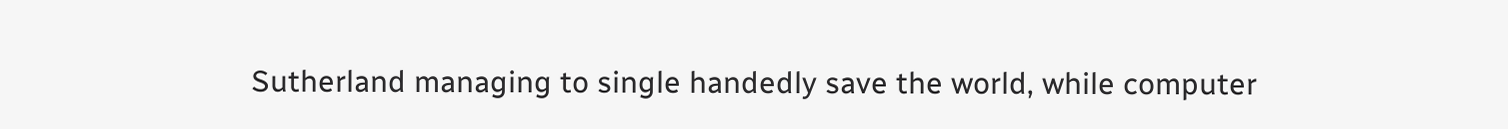Sutherland managing to single handedly save the world, while computer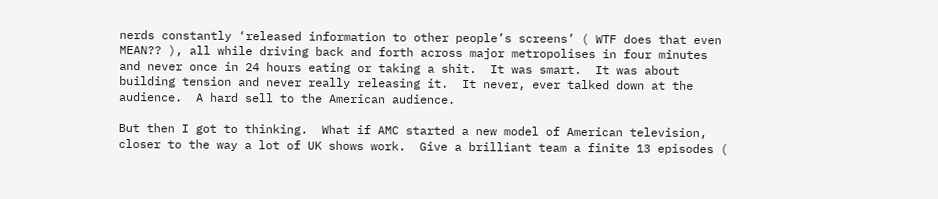nerds constantly ‘released information to other people’s screens’ ( WTF does that even MEAN?? ), all while driving back and forth across major metropolises in four minutes and never once in 24 hours eating or taking a shit.  It was smart.  It was about building tension and never really releasing it.  It never, ever talked down at the audience.  A hard sell to the American audience.

But then I got to thinking.  What if AMC started a new model of American television, closer to the way a lot of UK shows work.  Give a brilliant team a finite 13 episodes (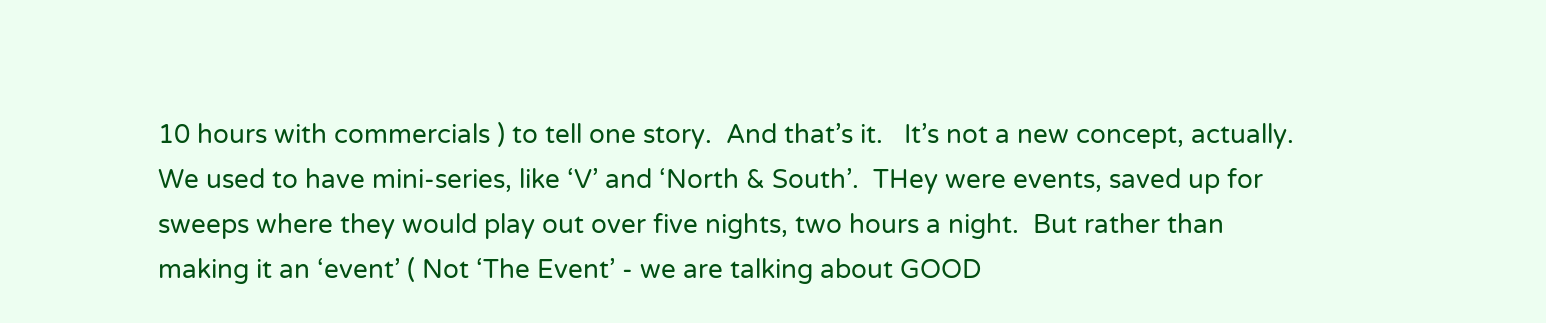10 hours with commercials ) to tell one story.  And that’s it.   It’s not a new concept, actually.  We used to have mini-series, like ‘V’ and ‘North & South’.  THey were events, saved up for sweeps where they would play out over five nights, two hours a night.  But rather than making it an ‘event’ ( Not ‘The Event’ - we are talking about GOOD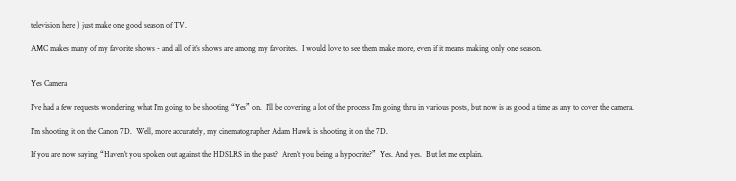television here ) just make one good season of TV.

AMC makes many of my favorite shows - and all of it’s shows are among my favorites.  I would love to see them make more, even if it means making only one season.


Yes Camera

I’ve had a few requests wondering what I’m going to be shooting “Yes” on.  I’ll be covering a lot of the process I’m going thru in various posts, but now is as good a time as any to cover the camera.

I’m shooting it on the Canon 7D.  Well, more accurately, my cinematographer Adam Hawk is shooting it on the 7D.

If you are now saying “Haven’t you spoken out against the HDSLRS in the past?  Aren’t you being a hypocrite?”  Yes. And yes.  But let me explain.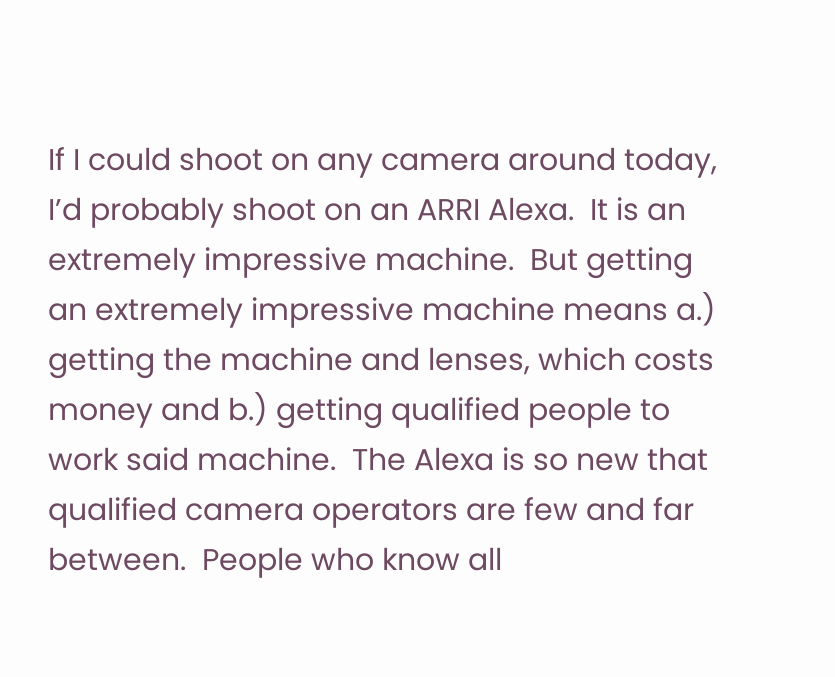If I could shoot on any camera around today, I’d probably shoot on an ARRI Alexa.  It is an extremely impressive machine.  But getting an extremely impressive machine means a.) getting the machine and lenses, which costs money and b.) getting qualified people to work said machine.  The Alexa is so new that qualified camera operators are few and far between.  People who know all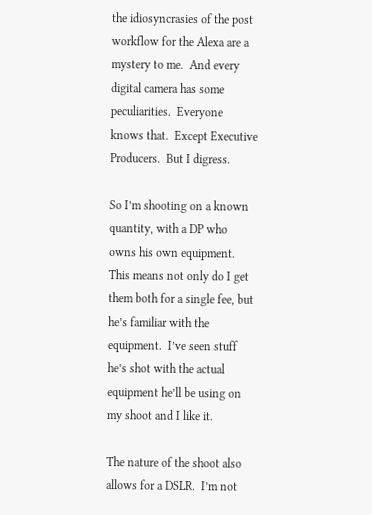the idiosyncrasies of the post workflow for the Alexa are a mystery to me.  And every digital camera has some peculiarities.  Everyone knows that.  Except Executive Producers.  But I digress.

So I’m shooting on a known quantity, with a DP who owns his own equipment.  This means not only do I get them both for a single fee, but he’s familiar with the equipment.  I’ve seen stuff he’s shot with the actual equipment he’ll be using on my shoot and I like it.

The nature of the shoot also allows for a DSLR.  I’m not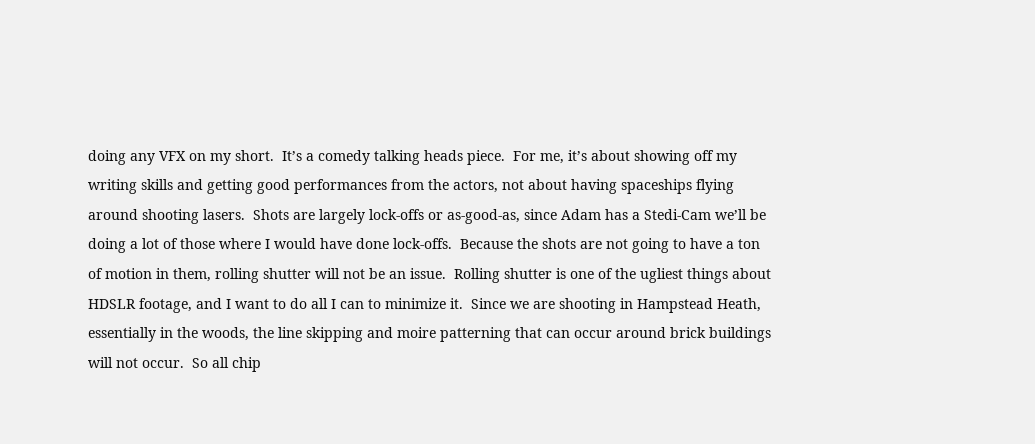doing any VFX on my short.  It’s a comedy talking heads piece.  For me, it’s about showing off my writing skills and getting good performances from the actors, not about having spaceships flying around shooting lasers.  Shots are largely lock-offs or as-good-as, since Adam has a Stedi-Cam we’ll be doing a lot of those where I would have done lock-offs.  Because the shots are not going to have a ton of motion in them, rolling shutter will not be an issue.  Rolling shutter is one of the ugliest things about HDSLR footage, and I want to do all I can to minimize it.  Since we are shooting in Hampstead Heath, essentially in the woods, the line skipping and moire patterning that can occur around brick buildings will not occur.  So all chip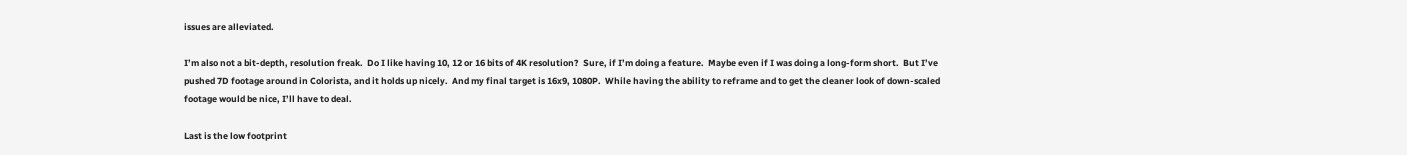issues are alleviated.

I’m also not a bit-depth, resolution freak.  Do I like having 10, 12 or 16 bits of 4K resolution?  Sure, if I’m doing a feature.  Maybe even if I was doing a long-form short.  But I’ve pushed 7D footage around in Colorista, and it holds up nicely.  And my final target is 16x9, 1080P.  While having the ability to reframe and to get the cleaner look of down-scaled footage would be nice, I’ll have to deal.

Last is the low footprint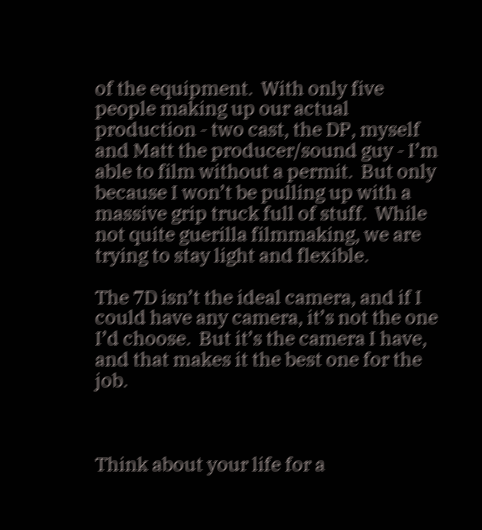of the equipment.  With only five people making up our actual production - two cast, the DP, myself and Matt the producer/sound guy - I’m able to film without a permit.  But only because I won’t be pulling up with a massive grip truck full of stuff.  While not quite guerilla filmmaking, we are trying to stay light and flexible.

The 7D isn’t the ideal camera, and if I could have any camera, it’s not the one I’d choose.  But it’s the camera I have, and that makes it the best one for the job.



Think about your life for a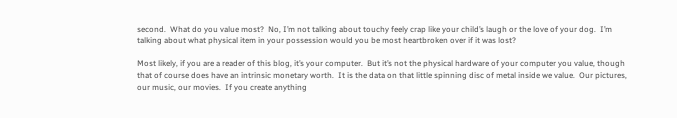second.  What do you value most?  No, I’m not talking about touchy feely crap like your child’s laugh or the love of your dog.  I’m talking about what physical item in your possession would you be most heartbroken over if it was lost?

Most likely, if you are a reader of this blog, it’s your computer.  But it’s not the physical hardware of your computer you value, though that of course does have an intrinsic monetary worth.  It is the data on that little spinning disc of metal inside we value.  Our pictures, our music, our movies.  If you create anything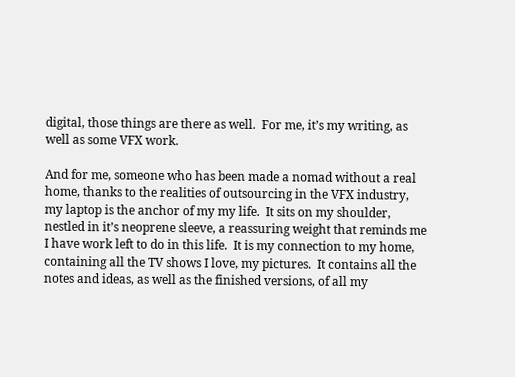digital, those things are there as well.  For me, it’s my writing, as well as some VFX work.

And for me, someone who has been made a nomad without a real home, thanks to the realities of outsourcing in the VFX industry, my laptop is the anchor of my my life.  It sits on my shoulder, nestled in it’s neoprene sleeve, a reassuring weight that reminds me I have work left to do in this life.  It is my connection to my home, containing all the TV shows I love, my pictures.  It contains all the notes and ideas, as well as the finished versions, of all my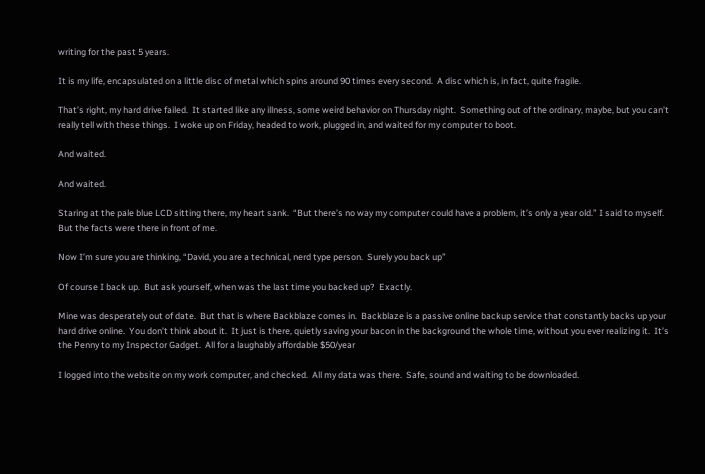writing for the past 5 years.

It is my life, encapsulated on a little disc of metal which spins around 90 times every second.  A disc which is, in fact, quite fragile.

That’s right, my hard drive failed.  It started like any illness, some weird behavior on Thursday night.  Something out of the ordinary, maybe, but you can’t really tell with these things.  I woke up on Friday, headed to work, plugged in, and waited for my computer to boot.

And waited.

And waited.

Staring at the pale blue LCD sitting there, my heart sank.  “But there’s no way my computer could have a problem, it’s only a year old.” I said to myself.  But the facts were there in front of me.

Now I’m sure you are thinking, “David, you are a technical, nerd type person.  Surely you back up”

Of course I back up.  But ask yourself, when was the last time you backed up?  Exactly.

Mine was desperately out of date.  But that is where Backblaze comes in.  Backblaze is a passive online backup service that constantly backs up your hard drive online.  You don’t think about it.  It just is there, quietly saving your bacon in the background the whole time, without you ever realizing it.  It’s the Penny to my Inspector Gadget.  All for a laughably affordable $50/year

I logged into the website on my work computer, and checked.  All my data was there.  Safe, sound and waiting to be downloaded.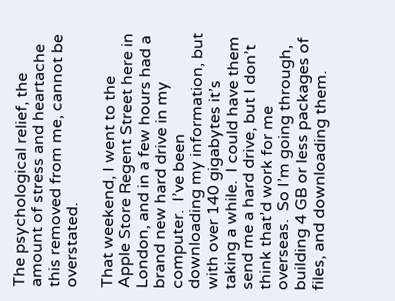The psychological relief, the amount of stress and heartache this removed from me, cannot be overstated.

That weekend, I went to the Apple Store Regent Street here in London, and in a few hours had a brand new hard drive in my computer.  I’ve been downloading my information, but with over 140 gigabytes it’s taking a while.  I could have them send me a hard drive, but I don’t think that’d work for me overseas.  So I’m going through, building 4 GB or less packages of files, and downloading them.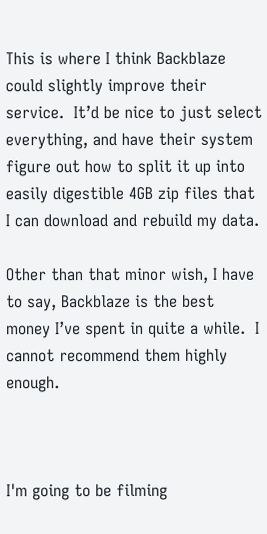This is where I think Backblaze could slightly improve their service.  It’d be nice to just select everything, and have their system figure out how to split it up into easily digestible 4GB zip files that I can download and rebuild my data.

Other than that minor wish, I have to say, Backblaze is the best money I’ve spent in quite a while.  I cannot recommend them highly enough.



I'm going to be filming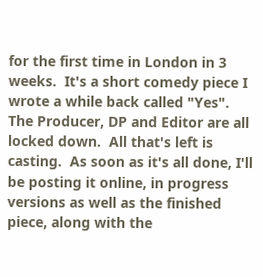for the first time in London in 3 weeks.  It's a short comedy piece I wrote a while back called "Yes".  The Producer, DP and Editor are all locked down.  All that's left is casting.  As soon as it's all done, I'll be posting it online, in progress versions as well as the finished piece, along with the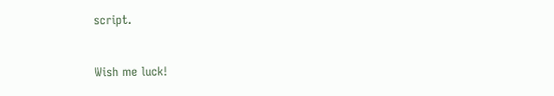script.


Wish me luck!